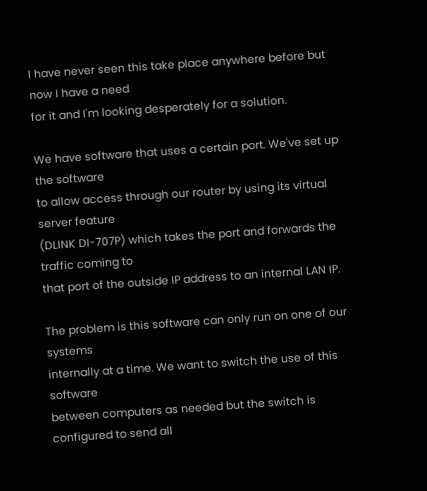I have never seen this take place anywhere before but now I have a need
for it and I'm looking desperately for a solution.

We have software that uses a certain port. We've set up the software
to allow access through our router by using its virtual server feature
(DLINK DI-707P) which takes the port and forwards the traffic coming to
that port of the outside IP address to an internal LAN IP.

The problem is this software can only run on one of our systems
internally at a time. We want to switch the use of this software
between computers as needed but the switch is configured to send all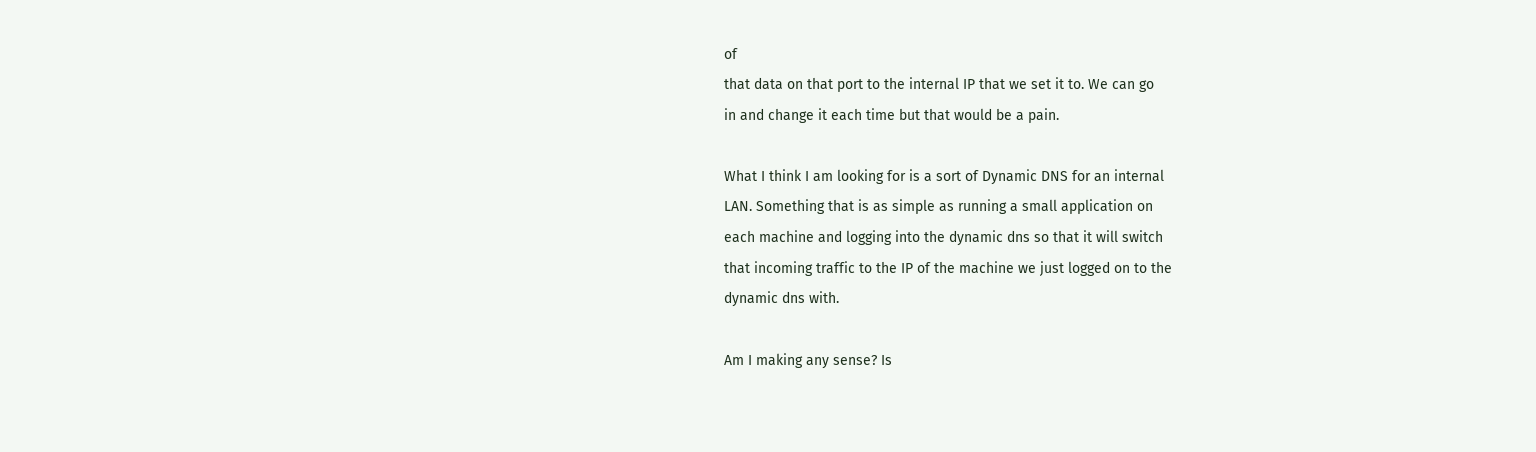of
that data on that port to the internal IP that we set it to. We can go
in and change it each time but that would be a pain.

What I think I am looking for is a sort of Dynamic DNS for an internal
LAN. Something that is as simple as running a small application on
each machine and logging into the dynamic dns so that it will switch
that incoming traffic to the IP of the machine we just logged on to the
dynamic dns with.

Am I making any sense? Is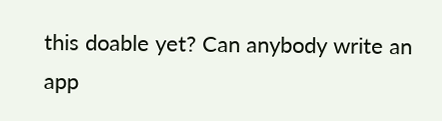this doable yet? Can anybody write an app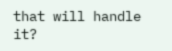that will handle it?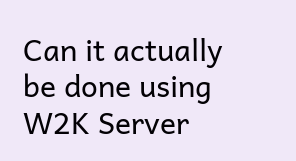Can it actually be done using W2K Server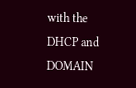with the
DHCP and DOMAIN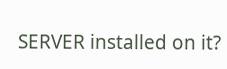SERVER installed on it?